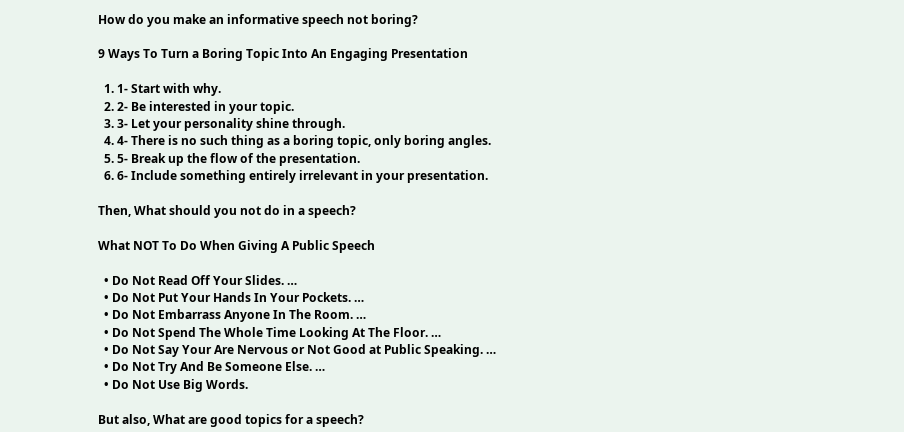How do you make an informative speech not boring?

9 Ways To Turn a Boring Topic Into An Engaging Presentation

  1. 1- Start with why.
  2. 2- Be interested in your topic.
  3. 3- Let your personality shine through.
  4. 4- There is no such thing as a boring topic, only boring angles.
  5. 5- Break up the flow of the presentation.
  6. 6- Include something entirely irrelevant in your presentation.

Then, What should you not do in a speech?

What NOT To Do When Giving A Public Speech

  • Do Not Read Off Your Slides. …
  • Do Not Put Your Hands In Your Pockets. …
  • Do Not Embarrass Anyone In The Room. …
  • Do Not Spend The Whole Time Looking At The Floor. …
  • Do Not Say Your Are Nervous or Not Good at Public Speaking. …
  • Do Not Try And Be Someone Else. …
  • Do Not Use Big Words.

But also, What are good topics for a speech?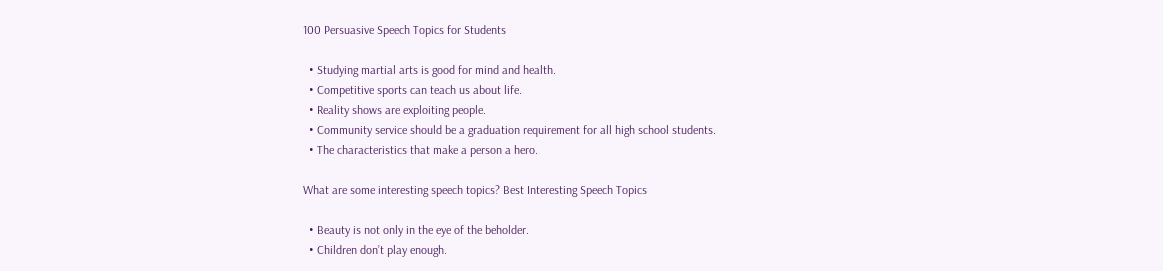100 Persuasive Speech Topics for Students

  • Studying martial arts is good for mind and health.
  • Competitive sports can teach us about life.
  • Reality shows are exploiting people.
  • Community service should be a graduation requirement for all high school students.
  • The characteristics that make a person a hero.

What are some interesting speech topics? Best Interesting Speech Topics

  • Beauty is not only in the eye of the beholder.
  • Children don’t play enough.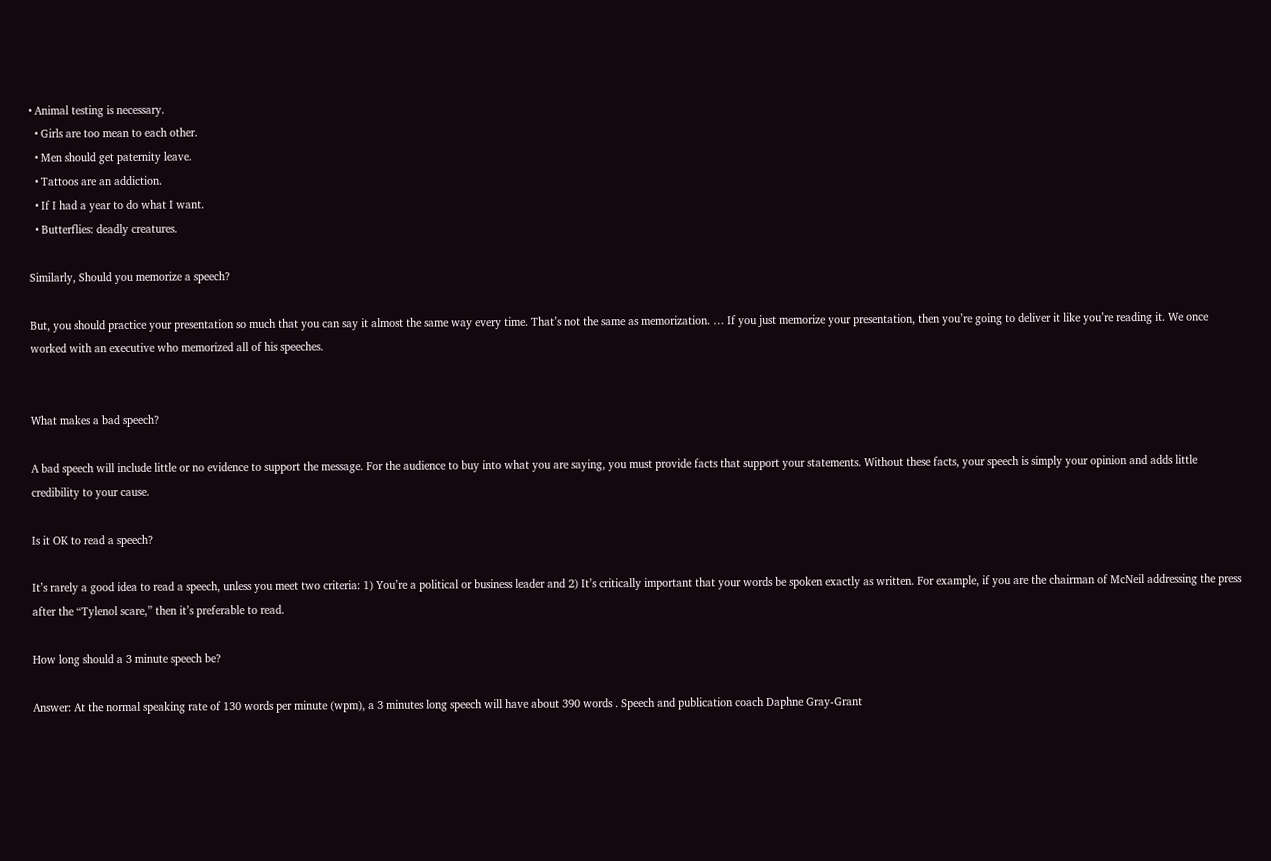• Animal testing is necessary.
  • Girls are too mean to each other.
  • Men should get paternity leave.
  • Tattoos are an addiction.
  • If I had a year to do what I want.
  • Butterflies: deadly creatures.

Similarly, Should you memorize a speech?

But, you should practice your presentation so much that you can say it almost the same way every time. That’s not the same as memorization. … If you just memorize your presentation, then you’re going to deliver it like you’re reading it. We once worked with an executive who memorized all of his speeches.


What makes a bad speech?

A bad speech will include little or no evidence to support the message. For the audience to buy into what you are saying, you must provide facts that support your statements. Without these facts, your speech is simply your opinion and adds little credibility to your cause.

Is it OK to read a speech?

It’s rarely a good idea to read a speech, unless you meet two criteria: 1) You’re a political or business leader and 2) It’s critically important that your words be spoken exactly as written. For example, if you are the chairman of McNeil addressing the press after the “Tylenol scare,” then it’s preferable to read.

How long should a 3 minute speech be?

Answer: At the normal speaking rate of 130 words per minute (wpm), a 3 minutes long speech will have about 390 words . Speech and publication coach Daphne Gray-Grant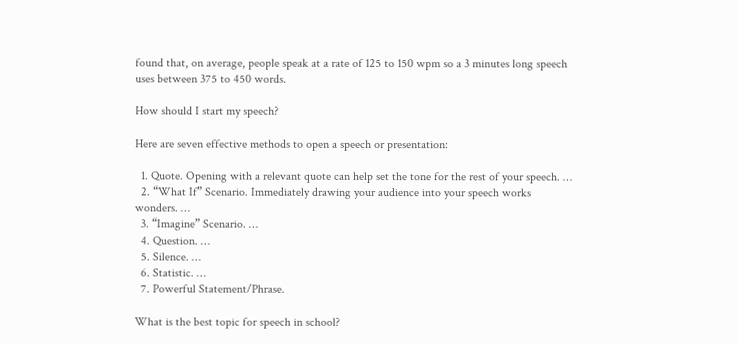found that, on average, people speak at a rate of 125 to 150 wpm so a 3 minutes long speech uses between 375 to 450 words.

How should I start my speech?

Here are seven effective methods to open a speech or presentation:

  1. Quote. Opening with a relevant quote can help set the tone for the rest of your speech. …
  2. “What If” Scenario. Immediately drawing your audience into your speech works wonders. …
  3. “Imagine” Scenario. …
  4. Question. …
  5. Silence. …
  6. Statistic. …
  7. Powerful Statement/Phrase.

What is the best topic for speech in school?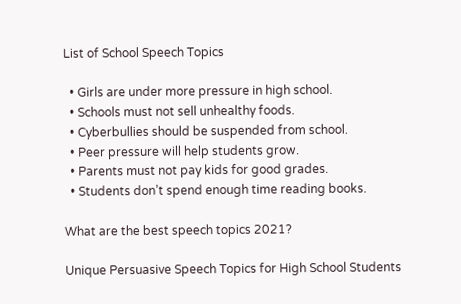List of School Speech Topics

  • Girls are under more pressure in high school.
  • Schools must not sell unhealthy foods.
  • Cyberbullies should be suspended from school.
  • Peer pressure will help students grow.
  • Parents must not pay kids for good grades.
  • Students don’t spend enough time reading books.

What are the best speech topics 2021?

Unique Persuasive Speech Topics for High School Students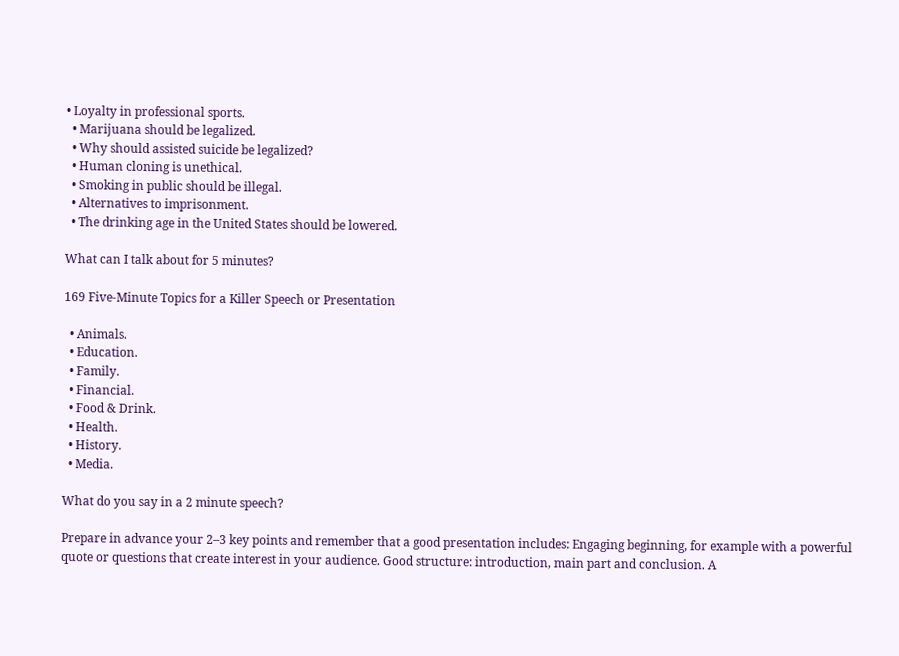• Loyalty in professional sports.
  • Marijuana should be legalized.
  • Why should assisted suicide be legalized?
  • Human cloning is unethical.
  • Smoking in public should be illegal.
  • Alternatives to imprisonment.
  • The drinking age in the United States should be lowered.

What can I talk about for 5 minutes?

169 Five-Minute Topics for a Killer Speech or Presentation

  • Animals.
  • Education.
  • Family.
  • Financial.
  • Food & Drink.
  • Health.
  • History.
  • Media.

What do you say in a 2 minute speech?

Prepare in advance your 2–3 key points and remember that a good presentation includes: Engaging beginning, for example with a powerful quote or questions that create interest in your audience. Good structure: introduction, main part and conclusion. A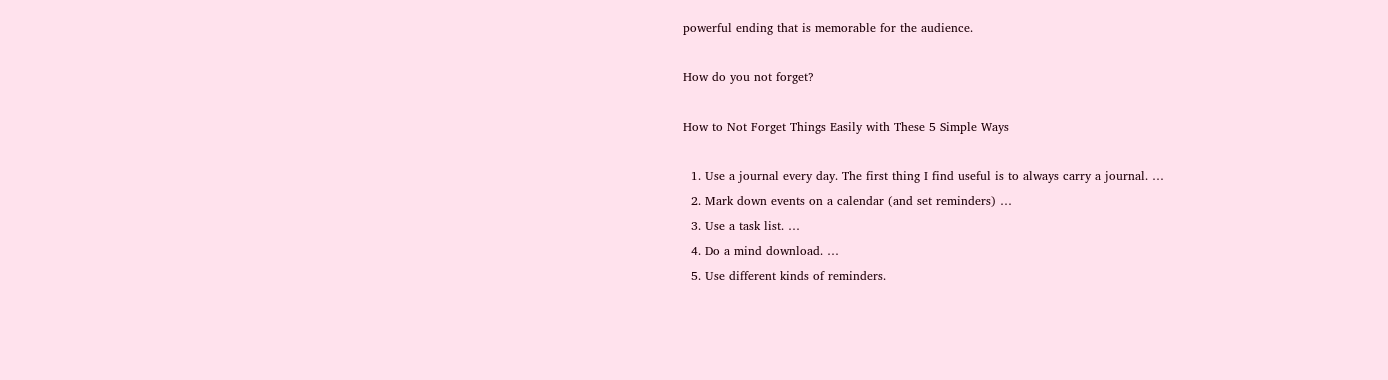powerful ending that is memorable for the audience.

How do you not forget?

How to Not Forget Things Easily with These 5 Simple Ways

  1. Use a journal every day. The first thing I find useful is to always carry a journal. …
  2. Mark down events on a calendar (and set reminders) …
  3. Use a task list. …
  4. Do a mind download. …
  5. Use different kinds of reminders.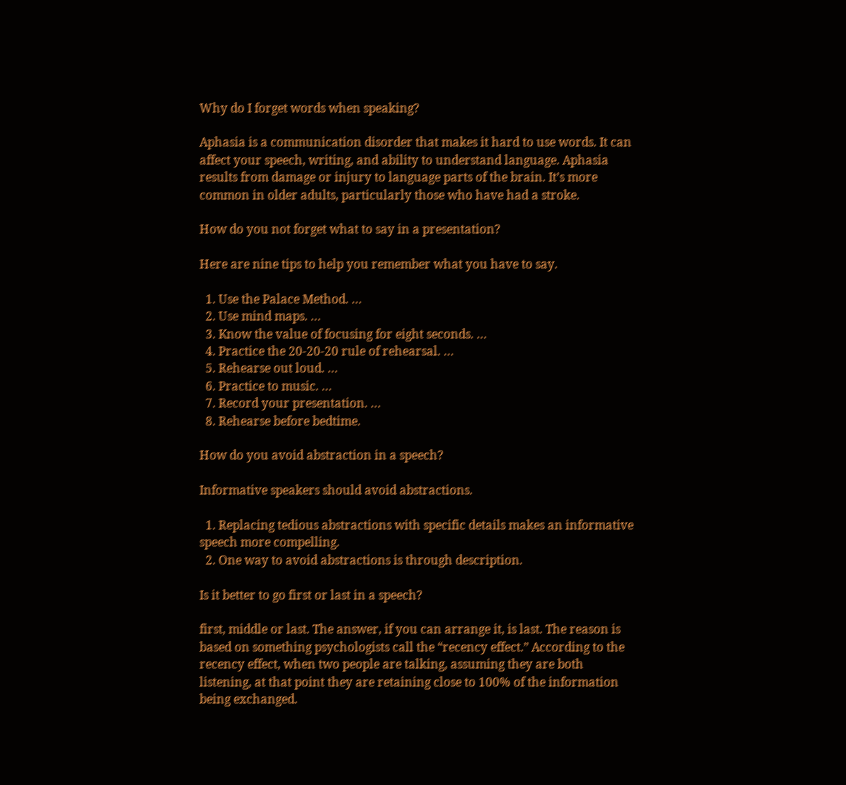Why do I forget words when speaking?

Aphasia is a communication disorder that makes it hard to use words. It can affect your speech, writing, and ability to understand language. Aphasia results from damage or injury to language parts of the brain. It’s more common in older adults, particularly those who have had a stroke.

How do you not forget what to say in a presentation?

Here are nine tips to help you remember what you have to say.

  1. Use the Palace Method. …
  2. Use mind maps. …
  3. Know the value of focusing for eight seconds. …
  4. Practice the 20-20-20 rule of rehearsal. …
  5. Rehearse out loud. …
  6. Practice to music. …
  7. Record your presentation. …
  8. Rehearse before bedtime.

How do you avoid abstraction in a speech?

Informative speakers should avoid abstractions.

  1. Replacing tedious abstractions with specific details makes an informative speech more compelling.
  2. One way to avoid abstractions is through description.

Is it better to go first or last in a speech?

first, middle or last. The answer, if you can arrange it, is last. The reason is based on something psychologists call the “recency effect.” According to the recency effect, when two people are talking, assuming they are both listening, at that point they are retaining close to 100% of the information being exchanged.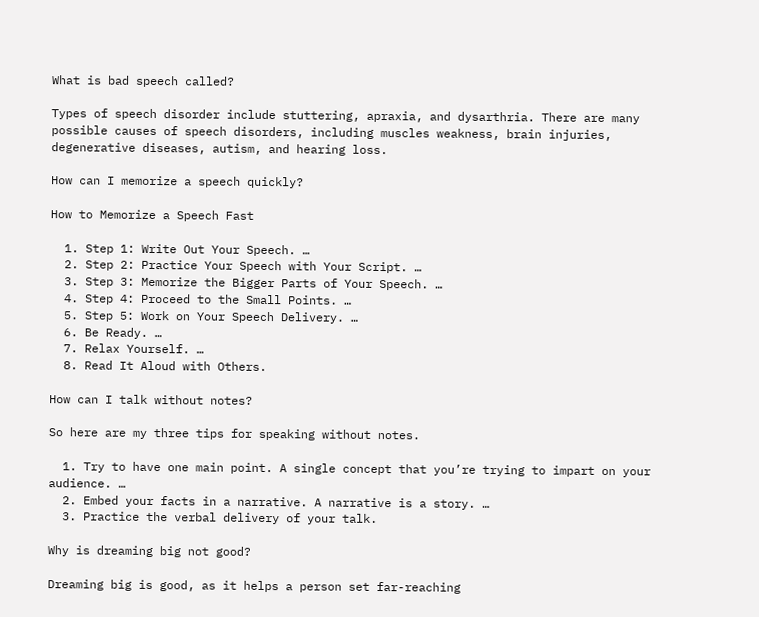What is bad speech called?

Types of speech disorder include stuttering, apraxia, and dysarthria. There are many possible causes of speech disorders, including muscles weakness, brain injuries, degenerative diseases, autism, and hearing loss.

How can I memorize a speech quickly?

How to Memorize a Speech Fast

  1. Step 1: Write Out Your Speech. …
  2. Step 2: Practice Your Speech with Your Script. …
  3. Step 3: Memorize the Bigger Parts of Your Speech. …
  4. Step 4: Proceed to the Small Points. …
  5. Step 5: Work on Your Speech Delivery. …
  6. Be Ready. …
  7. Relax Yourself. …
  8. Read It Aloud with Others.

How can I talk without notes?

So here are my three tips for speaking without notes.

  1. Try to have one main point. A single concept that you’re trying to impart on your audience. …
  2. Embed your facts in a narrative. A narrative is a story. …
  3. Practice the verbal delivery of your talk.

Why is dreaming big not good?

Dreaming big is good, as it helps a person set far-reaching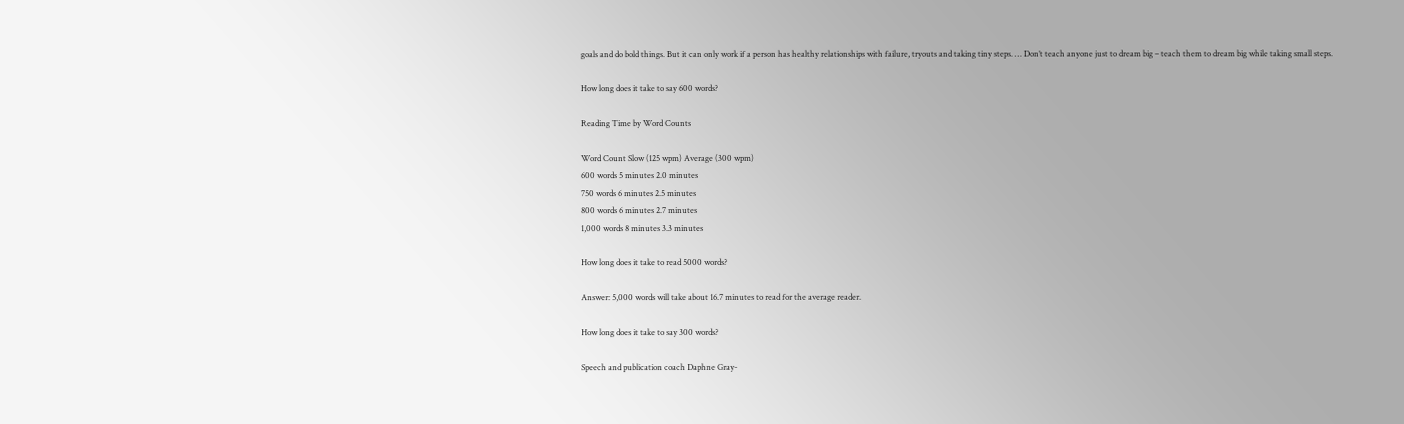goals and do bold things. But it can only work if a person has healthy relationships with failure, tryouts and taking tiny steps. … Don’t teach anyone just to dream big – teach them to dream big while taking small steps.

How long does it take to say 600 words?

Reading Time by Word Counts

Word Count Slow (125 wpm) Average (300 wpm)
600 words 5 minutes 2.0 minutes
750 words 6 minutes 2.5 minutes
800 words 6 minutes 2.7 minutes
1,000 words 8 minutes 3.3 minutes

How long does it take to read 5000 words?

Answer: 5,000 words will take about 16.7 minutes to read for the average reader.

How long does it take to say 300 words?

Speech and publication coach Daphne Gray-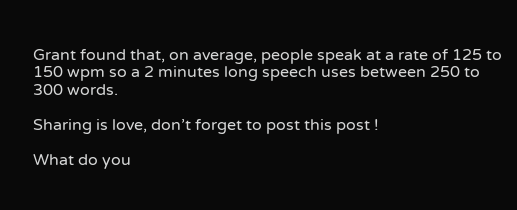Grant found that, on average, people speak at a rate of 125 to 150 wpm so a 2 minutes long speech uses between 250 to 300 words.

Sharing is love, don’t forget to post this post !

What do you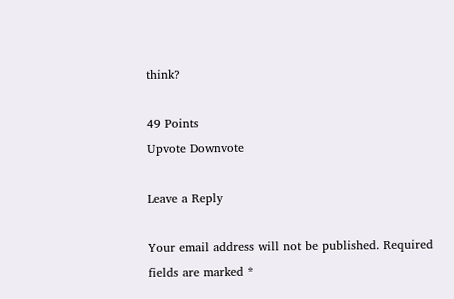think?

49 Points
Upvote Downvote

Leave a Reply

Your email address will not be published. Required fields are marked *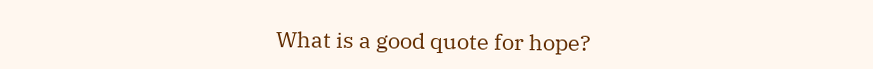What is a good quote for hope?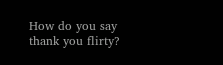How do you say thank you flirty?